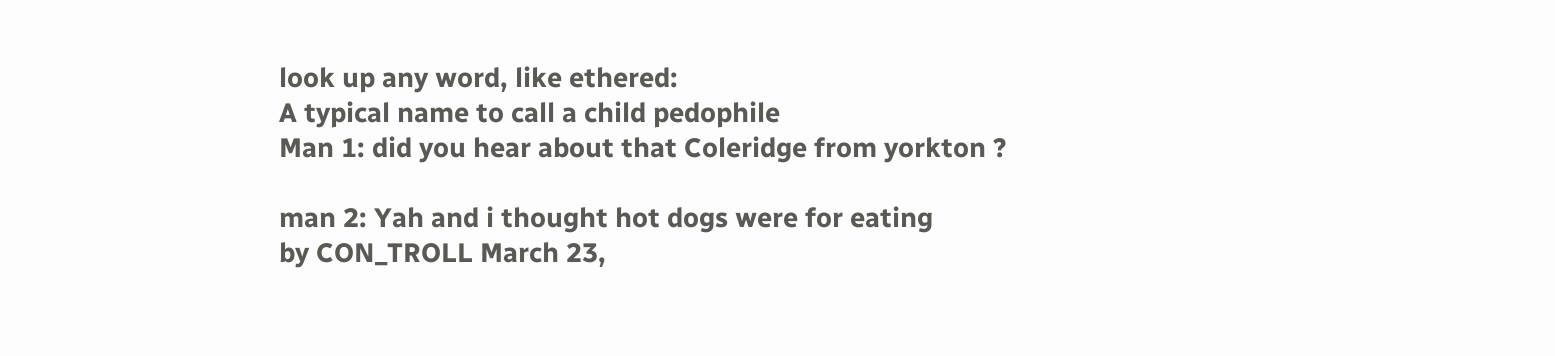look up any word, like ethered:
A typical name to call a child pedophile
Man 1: did you hear about that Coleridge from yorkton ?

man 2: Yah and i thought hot dogs were for eating
by CON_TROLL March 23,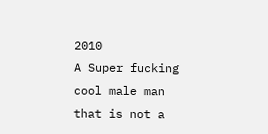2010
A Super fucking cool male man that is not a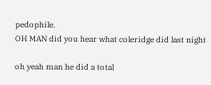pedophile.
OH MAN did you hear what coleridge did last night

oh yeah man he did a total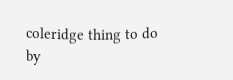coleridge thing to do
by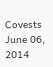Covests June 06, 2014